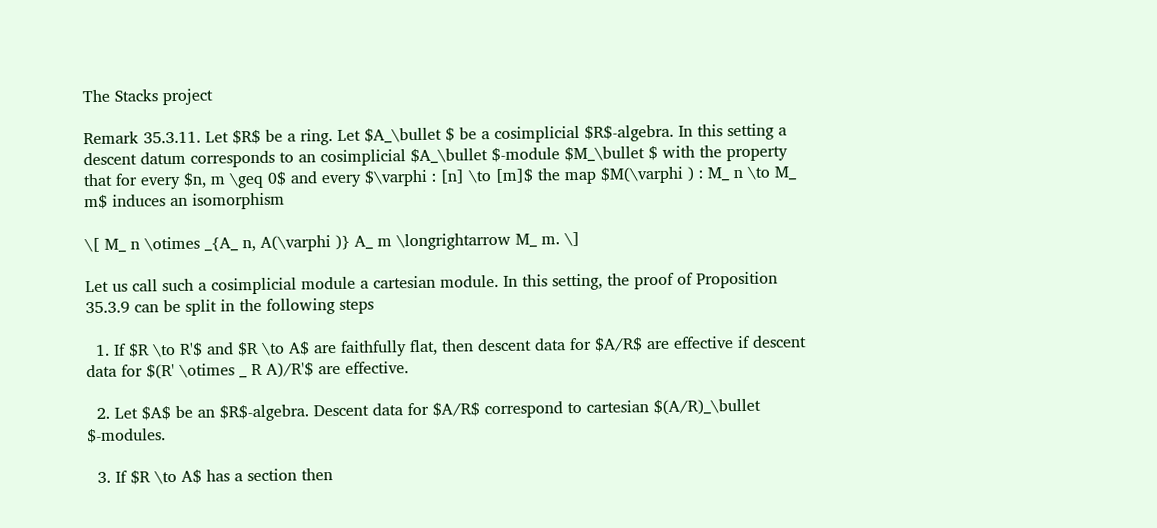The Stacks project

Remark 35.3.11. Let $R$ be a ring. Let $A_\bullet $ be a cosimplicial $R$-algebra. In this setting a descent datum corresponds to an cosimplicial $A_\bullet $-module $M_\bullet $ with the property that for every $n, m \geq 0$ and every $\varphi : [n] \to [m]$ the map $M(\varphi ) : M_ n \to M_ m$ induces an isomorphism

\[ M_ n \otimes _{A_ n, A(\varphi )} A_ m \longrightarrow M_ m. \]

Let us call such a cosimplicial module a cartesian module. In this setting, the proof of Proposition 35.3.9 can be split in the following steps

  1. If $R \to R'$ and $R \to A$ are faithfully flat, then descent data for $A/R$ are effective if descent data for $(R' \otimes _ R A)/R'$ are effective.

  2. Let $A$ be an $R$-algebra. Descent data for $A/R$ correspond to cartesian $(A/R)_\bullet $-modules.

  3. If $R \to A$ has a section then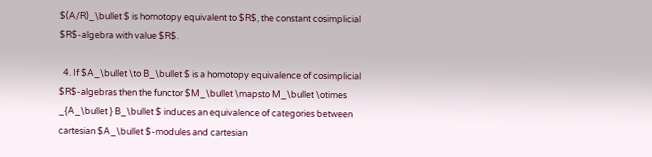$(A/R)_\bullet $ is homotopy equivalent to $R$, the constant cosimplicial $R$-algebra with value $R$.

  4. If $A_\bullet \to B_\bullet $ is a homotopy equivalence of cosimplicial $R$-algebras then the functor $M_\bullet \mapsto M_\bullet \otimes _{A_\bullet } B_\bullet $ induces an equivalence of categories between cartesian $A_\bullet $-modules and cartesian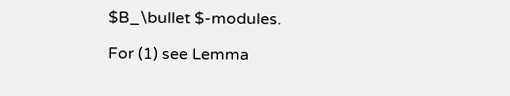$B_\bullet $-modules.

For (1) see Lemma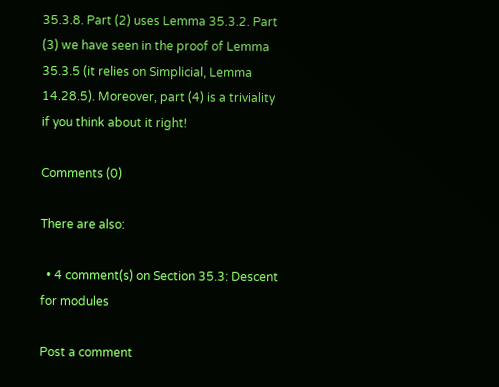35.3.8. Part (2) uses Lemma 35.3.2. Part (3) we have seen in the proof of Lemma 35.3.5 (it relies on Simplicial, Lemma 14.28.5). Moreover, part (4) is a triviality if you think about it right!

Comments (0)

There are also:

  • 4 comment(s) on Section 35.3: Descent for modules

Post a comment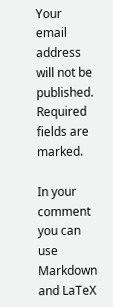Your email address will not be published. Required fields are marked.

In your comment you can use Markdown and LaTeX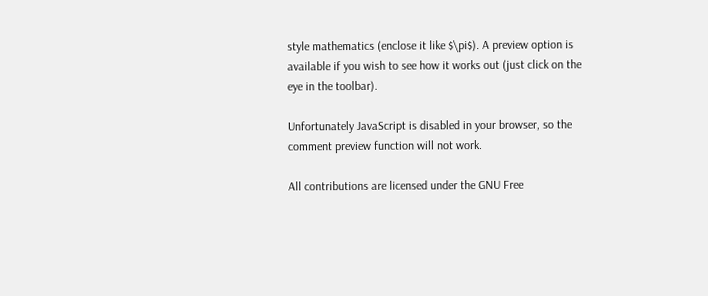style mathematics (enclose it like $\pi$). A preview option is available if you wish to see how it works out (just click on the eye in the toolbar).

Unfortunately JavaScript is disabled in your browser, so the comment preview function will not work.

All contributions are licensed under the GNU Free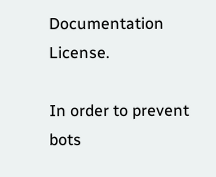Documentation License.

In order to prevent bots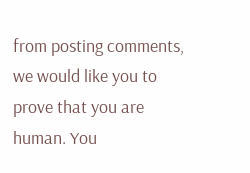from posting comments, we would like you to prove that you are human. You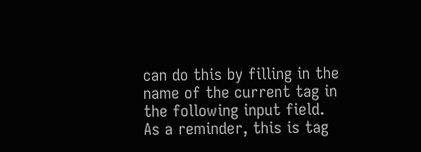can do this by filling in the name of the current tag in the following input field. As a reminder, this is tag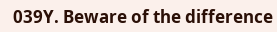039Y. Beware of the difference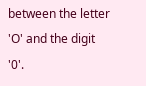between the letter 'O' and the digit '0'.